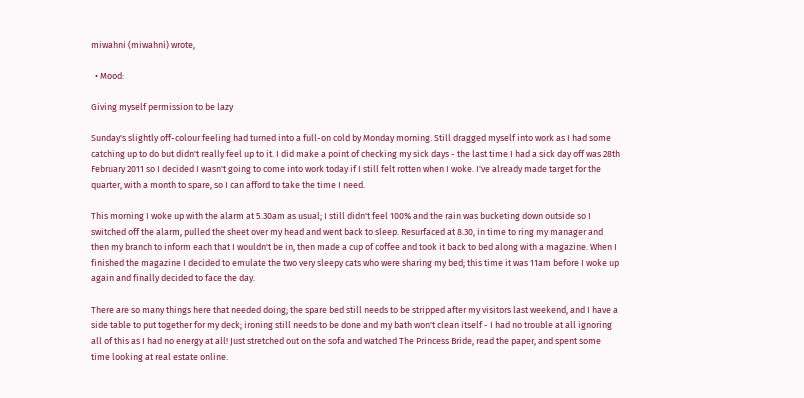miwahni (miwahni) wrote,

  • Mood:

Giving myself permission to be lazy

Sunday's slightly off-colour feeling had turned into a full-on cold by Monday morning. Still dragged myself into work as I had some catching up to do but didn't really feel up to it. I did make a point of checking my sick days - the last time I had a sick day off was 28th February 2011 so I decided I wasn't going to come into work today if I still felt rotten when I woke. I've already made target for the quarter, with a month to spare, so I can afford to take the time I need.

This morning I woke up with the alarm at 5.30am as usual; I still didn't feel 100% and the rain was bucketing down outside so I switched off the alarm, pulled the sheet over my head and went back to sleep. Resurfaced at 8.30, in time to ring my manager and then my branch to inform each that I wouldn't be in, then made a cup of coffee and took it back to bed along with a magazine. When I finished the magazine I decided to emulate the two very sleepy cats who were sharing my bed; this time it was 11am before I woke up again and finally decided to face the day.

There are so many things here that needed doing; the spare bed still needs to be stripped after my visitors last weekend, and I have a side table to put together for my deck; ironing still needs to be done and my bath won't clean itself - I had no trouble at all ignoring all of this as I had no energy at all! Just stretched out on the sofa and watched The Princess Bride, read the paper, and spent some time looking at real estate online.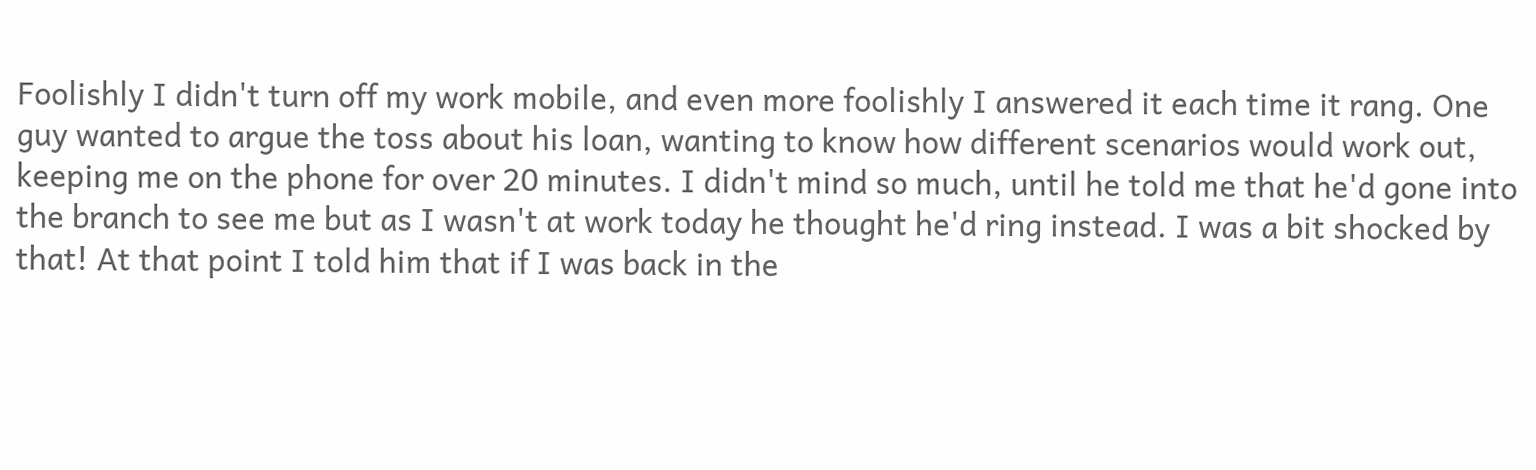Foolishly I didn't turn off my work mobile, and even more foolishly I answered it each time it rang. One guy wanted to argue the toss about his loan, wanting to know how different scenarios would work out, keeping me on the phone for over 20 minutes. I didn't mind so much, until he told me that he'd gone into the branch to see me but as I wasn't at work today he thought he'd ring instead. I was a bit shocked by that! At that point I told him that if I was back in the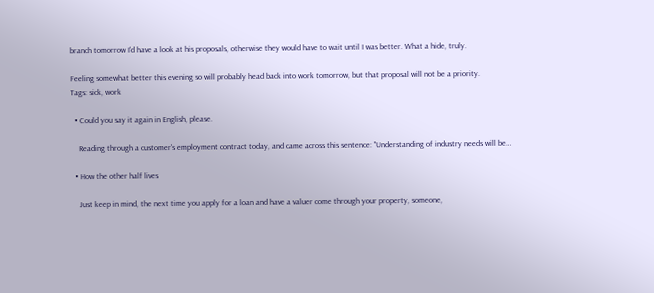branch tomorrow I'd have a look at his proposals, otherwise they would have to wait until I was better. What a hide, truly.

Feeling somewhat better this evening so will probably head back into work tomorrow, but that proposal will not be a priority.
Tags: sick, work

  • Could you say it again in English, please.

    Reading through a customer's employment contract today, and came across this sentence: "Understanding of industry needs will be…

  • How the other half lives

    Just keep in mind, the next time you apply for a loan and have a valuer come through your property, someone,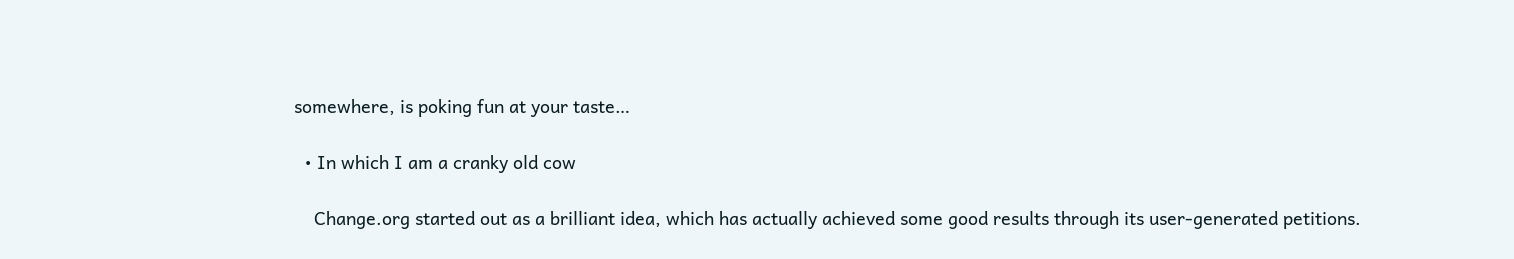somewhere, is poking fun at your taste…

  • In which I am a cranky old cow

    Change.org started out as a brilliant idea, which has actually achieved some good results through its user-generated petitions.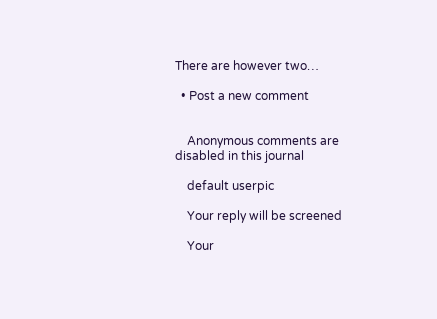There are however two…

  • Post a new comment


    Anonymous comments are disabled in this journal

    default userpic

    Your reply will be screened

    Your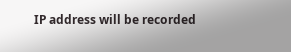IP address will be recorded